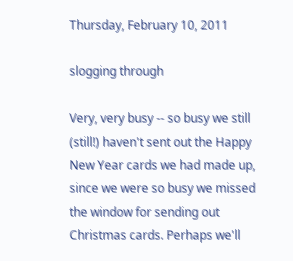Thursday, February 10, 2011

slogging through

Very, very busy -- so busy we still (still!) haven't sent out the Happy New Year cards we had made up, since we were so busy we missed the window for sending out Christmas cards. Perhaps we'll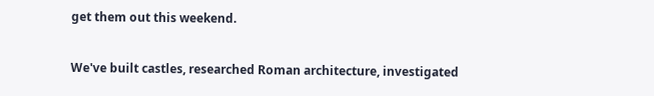get them out this weekend.

We've built castles, researched Roman architecture, investigated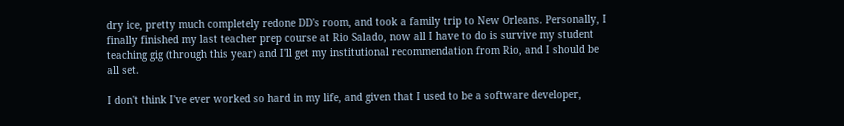dry ice, pretty much completely redone DD's room, and took a family trip to New Orleans. Personally, I finally finished my last teacher prep course at Rio Salado, now all I have to do is survive my student teaching gig (through this year) and I'll get my institutional recommendation from Rio, and I should be all set.

I don't think I've ever worked so hard in my life, and given that I used to be a software developer,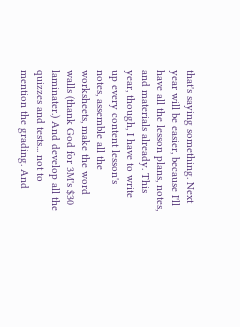that's saying something. Next year will be easier, because I'll have all the lesson plans, notes, and materials already. This year, though, I have to write up every content lesson's notes, assemble all the worksheets, make the word walls (thank God for 3M's $30 laminater.) And develop all the quizzes and tests... not to mention the grading. And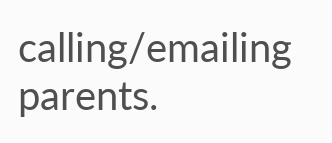calling/emailing parents.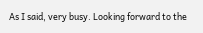As I said, very busy. Looking forward to the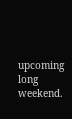upcoming long weekend.